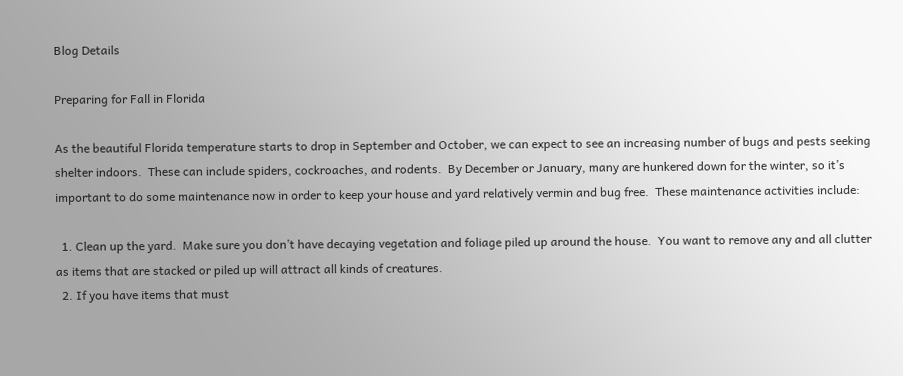Blog Details

Preparing for Fall in Florida

As the beautiful Florida temperature starts to drop in September and October, we can expect to see an increasing number of bugs and pests seeking shelter indoors.  These can include spiders, cockroaches, and rodents.  By December or January, many are hunkered down for the winter, so it’s important to do some maintenance now in order to keep your house and yard relatively vermin and bug free.  These maintenance activities include:

  1. Clean up the yard.  Make sure you don’t have decaying vegetation and foliage piled up around the house.  You want to remove any and all clutter as items that are stacked or piled up will attract all kinds of creatures.
  2. If you have items that must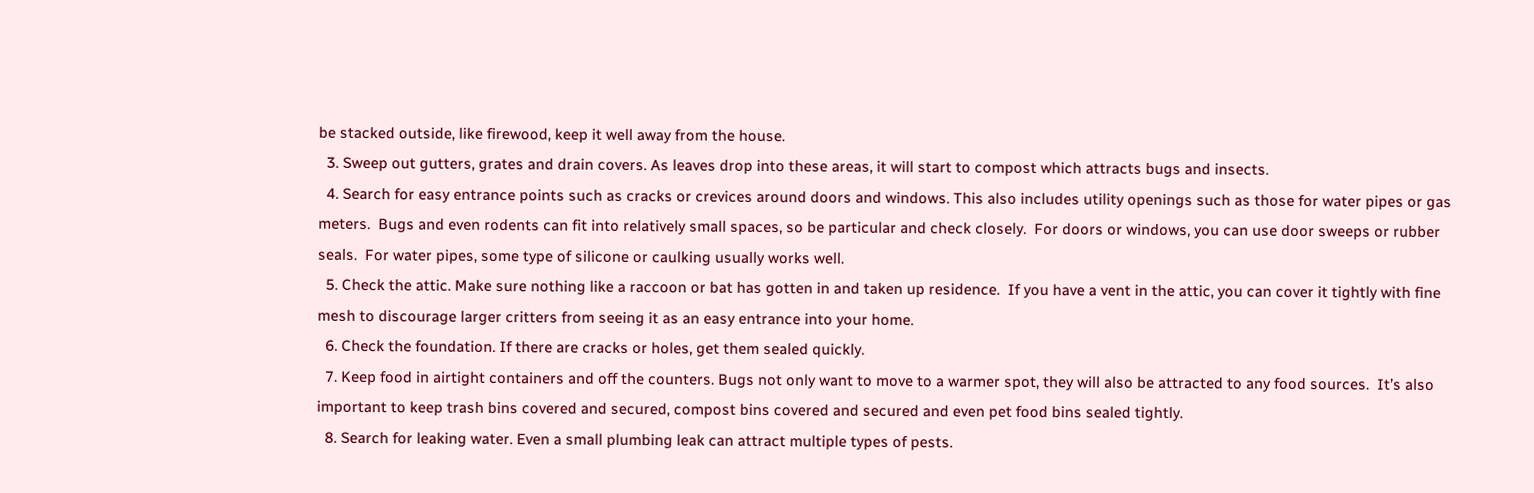be stacked outside, like firewood, keep it well away from the house.
  3. Sweep out gutters, grates and drain covers. As leaves drop into these areas, it will start to compost which attracts bugs and insects.
  4. Search for easy entrance points such as cracks or crevices around doors and windows. This also includes utility openings such as those for water pipes or gas meters.  Bugs and even rodents can fit into relatively small spaces, so be particular and check closely.  For doors or windows, you can use door sweeps or rubber seals.  For water pipes, some type of silicone or caulking usually works well.
  5. Check the attic. Make sure nothing like a raccoon or bat has gotten in and taken up residence.  If you have a vent in the attic, you can cover it tightly with fine mesh to discourage larger critters from seeing it as an easy entrance into your home.
  6. Check the foundation. If there are cracks or holes, get them sealed quickly.
  7. Keep food in airtight containers and off the counters. Bugs not only want to move to a warmer spot, they will also be attracted to any food sources.  It’s also important to keep trash bins covered and secured, compost bins covered and secured and even pet food bins sealed tightly.
  8. Search for leaking water. Even a small plumbing leak can attract multiple types of pests.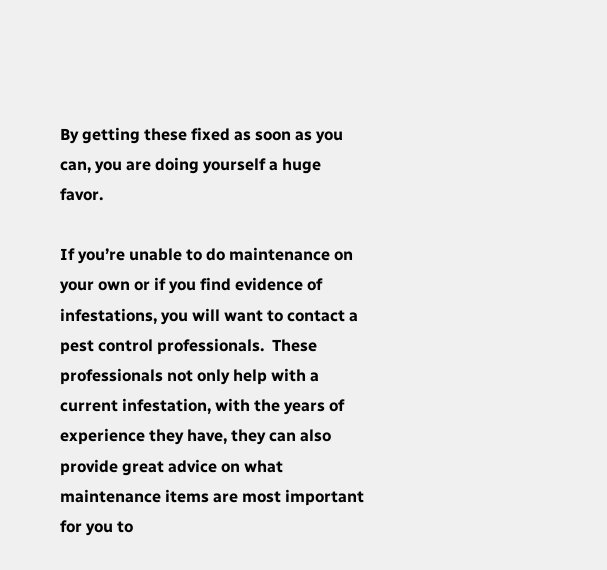By getting these fixed as soon as you can, you are doing yourself a huge favor.

If you’re unable to do maintenance on your own or if you find evidence of infestations, you will want to contact a pest control professionals.  These professionals not only help with a current infestation, with the years of experience they have, they can also provide great advice on what maintenance items are most important for you to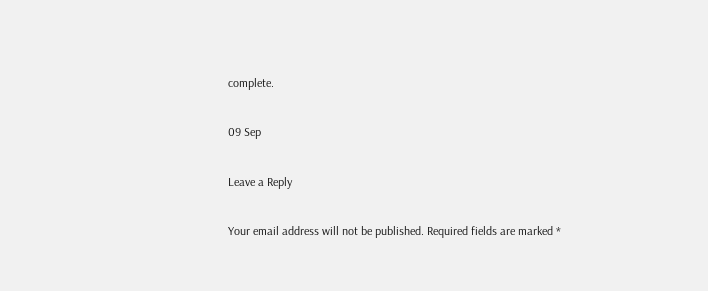complete.

09 Sep

Leave a Reply

Your email address will not be published. Required fields are marked *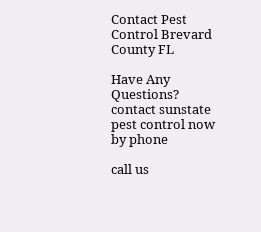Contact Pest Control Brevard County FL

Have Any Questions?
contact sunstate pest control now by phone

call us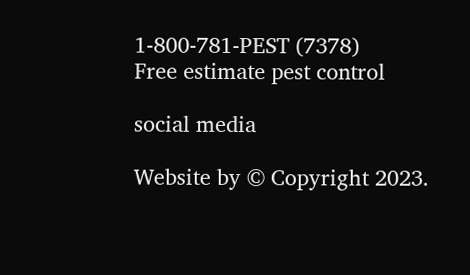1-800-781-PEST (7378)
Free estimate pest control

social media

Website by © Copyright 2023.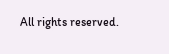All rights reserved.